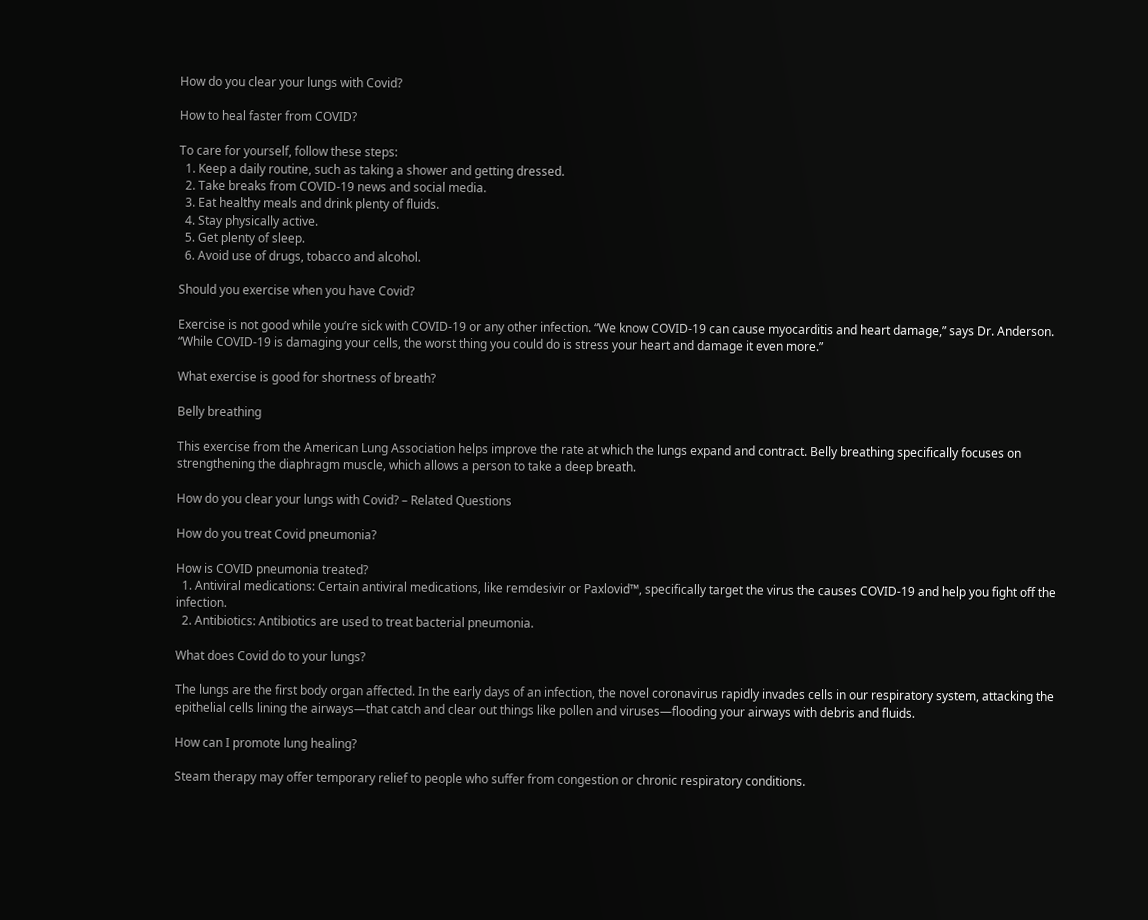How do you clear your lungs with Covid?

How to heal faster from COVID?

To care for yourself, follow these steps:
  1. Keep a daily routine, such as taking a shower and getting dressed.
  2. Take breaks from COVID-19 news and social media.
  3. Eat healthy meals and drink plenty of fluids.
  4. Stay physically active.
  5. Get plenty of sleep.
  6. Avoid use of drugs, tobacco and alcohol.

Should you exercise when you have Covid?

Exercise is not good while you’re sick with COVID-19 or any other infection. “We know COVID-19 can cause myocarditis and heart damage,” says Dr. Anderson. “While COVID-19 is damaging your cells, the worst thing you could do is stress your heart and damage it even more.”

What exercise is good for shortness of breath?

Belly breathing

This exercise from the American Lung Association helps improve the rate at which the lungs expand and contract. Belly breathing specifically focuses on strengthening the diaphragm muscle, which allows a person to take a deep breath.

How do you clear your lungs with Covid? – Related Questions

How do you treat Covid pneumonia?

How is COVID pneumonia treated?
  1. Antiviral medications: Certain antiviral medications, like remdesivir or Paxlovid™, specifically target the virus the causes COVID-19 and help you fight off the infection.
  2. Antibiotics: Antibiotics are used to treat bacterial pneumonia.

What does Covid do to your lungs?

The lungs are the first body organ affected. In the early days of an infection, the novel coronavirus rapidly invades cells in our respiratory system, attacking the epithelial cells lining the airways—that catch and clear out things like pollen and viruses—flooding your airways with debris and fluids.

How can I promote lung healing?

Steam therapy may offer temporary relief to people who suffer from congestion or chronic respiratory conditions.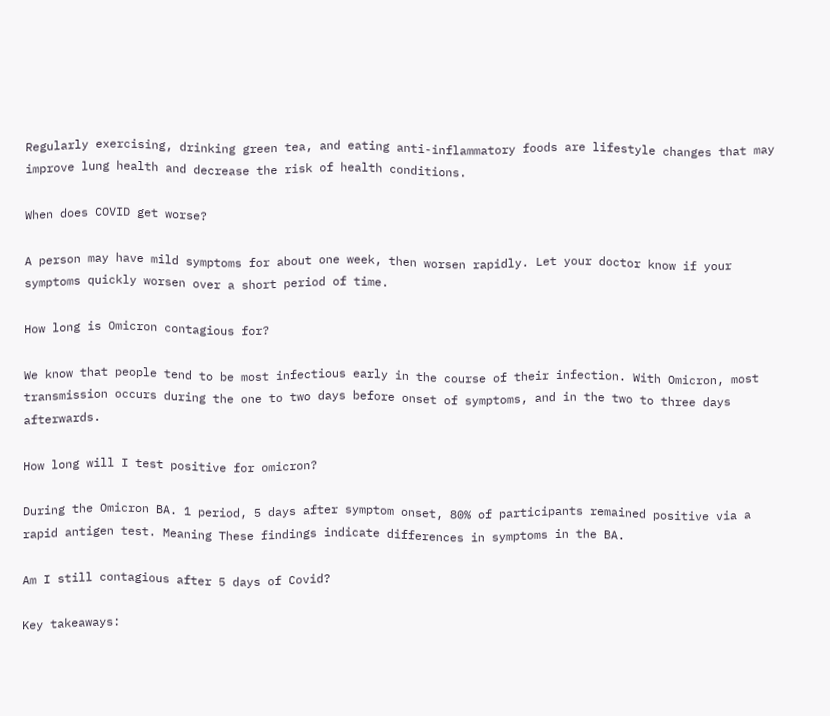Regularly exercising, drinking green tea, and eating anti-inflammatory foods are lifestyle changes that may improve lung health and decrease the risk of health conditions.

When does COVID get worse?

A person may have mild symptoms for about one week, then worsen rapidly. Let your doctor know if your symptoms quickly worsen over a short period of time.

How long is Omicron contagious for?

We know that people tend to be most infectious early in the course of their infection. With Omicron, most transmission occurs during the one to two days before onset of symptoms, and in the two to three days afterwards.

How long will I test positive for omicron?

During the Omicron BA. 1 period, 5 days after symptom onset, 80% of participants remained positive via a rapid antigen test. Meaning These findings indicate differences in symptoms in the BA.

Am I still contagious after 5 days of Covid?

Key takeaways: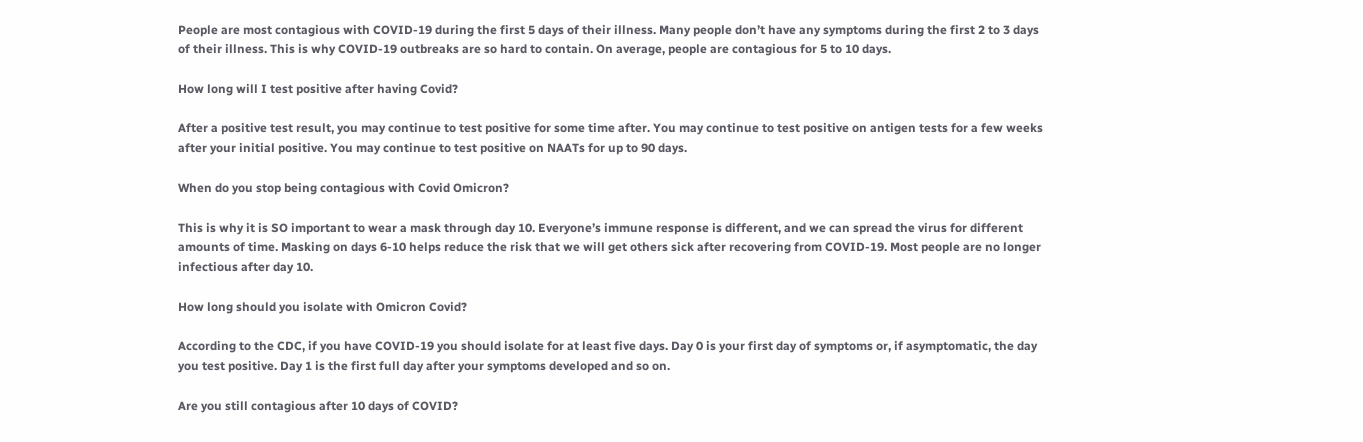People are most contagious with COVID-19 during the first 5 days of their illness. Many people don’t have any symptoms during the first 2 to 3 days of their illness. This is why COVID-19 outbreaks are so hard to contain. On average, people are contagious for 5 to 10 days.

How long will I test positive after having Covid?

After a positive test result, you may continue to test positive for some time after. You may continue to test positive on antigen tests for a few weeks after your initial positive. You may continue to test positive on NAATs for up to 90 days.

When do you stop being contagious with Covid Omicron?

This is why it is SO important to wear a mask through day 10. Everyone’s immune response is different, and we can spread the virus for different amounts of time. Masking on days 6-10 helps reduce the risk that we will get others sick after recovering from COVID-19. Most people are no longer infectious after day 10.

How long should you isolate with Omicron Covid?

According to the CDC, if you have COVID-19 you should isolate for at least five days. Day 0 is your first day of symptoms or, if asymptomatic, the day you test positive. Day 1 is the first full day after your symptoms developed and so on.

Are you still contagious after 10 days of COVID?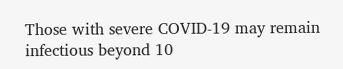Those with severe COVID-19 may remain infectious beyond 10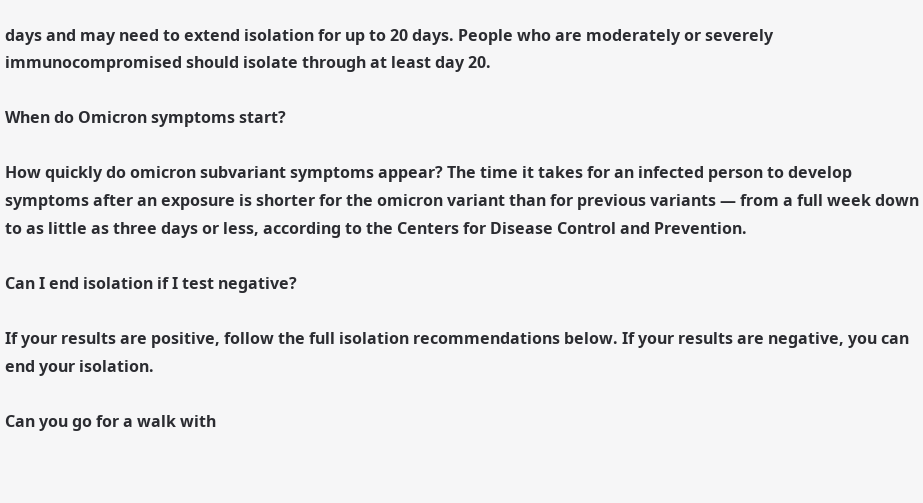days and may need to extend isolation for up to 20 days. People who are moderately or severely immunocompromised should isolate through at least day 20.

When do Omicron symptoms start?

How quickly do omicron subvariant symptoms appear? The time it takes for an infected person to develop symptoms after an exposure is shorter for the omicron variant than for previous variants — from a full week down to as little as three days or less, according to the Centers for Disease Control and Prevention.

Can I end isolation if I test negative?

If your results are positive, follow the full isolation recommendations below. If your results are negative, you can end your isolation.

Can you go for a walk with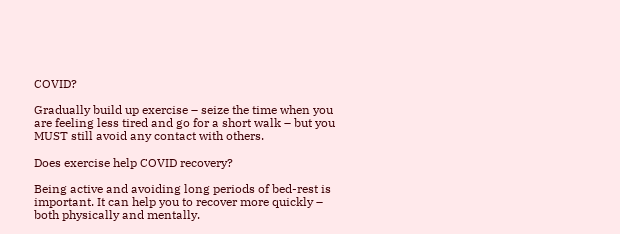COVID?

Gradually build up exercise – seize the time when you are feeling less tired and go for a short walk – but you MUST still avoid any contact with others.

Does exercise help COVID recovery?

Being active and avoiding long periods of bed-rest is important. It can help you to recover more quickly – both physically and mentally.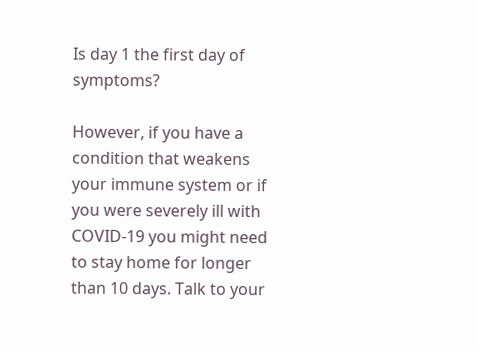Is day 1 the first day of symptoms?

However, if you have a condition that weakens your immune system or if you were severely ill with COVID-19 you might need to stay home for longer than 10 days. Talk to your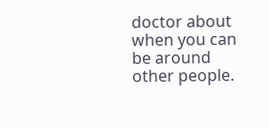doctor about when you can be around other people.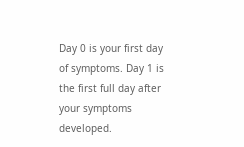Day 0 is your first day of symptoms. Day 1 is the first full day after your symptoms developed.